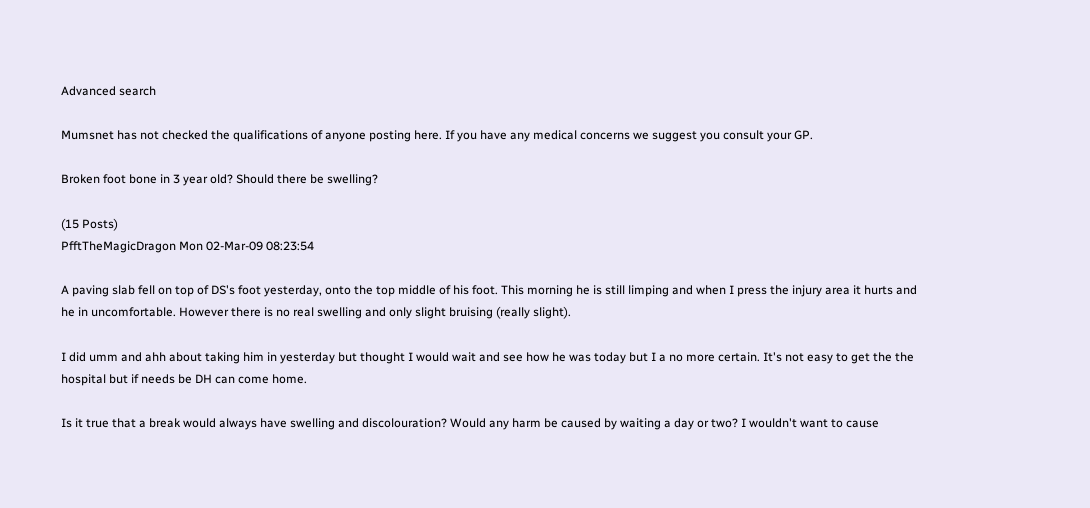Advanced search

Mumsnet has not checked the qualifications of anyone posting here. If you have any medical concerns we suggest you consult your GP.

Broken foot bone in 3 year old? Should there be swelling?

(15 Posts)
PfftTheMagicDragon Mon 02-Mar-09 08:23:54

A paving slab fell on top of DS's foot yesterday, onto the top middle of his foot. This morning he is still limping and when I press the injury area it hurts and he in uncomfortable. However there is no real swelling and only slight bruising (really slight).

I did umm and ahh about taking him in yesterday but thought I would wait and see how he was today but I a no more certain. It's not easy to get the the hospital but if needs be DH can come home.

Is it true that a break would always have swelling and discolouration? Would any harm be caused by waiting a day or two? I wouldn't want to cause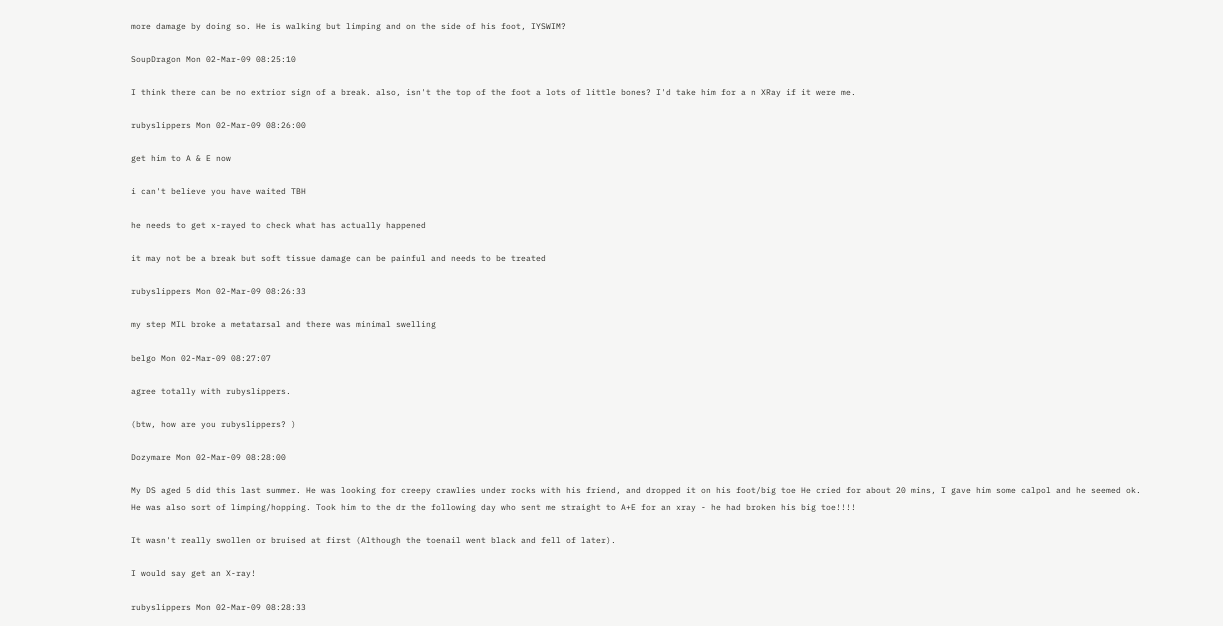more damage by doing so. He is walking but limping and on the side of his foot, IYSWIM?

SoupDragon Mon 02-Mar-09 08:25:10

I think there can be no extrior sign of a break. also, isn't the top of the foot a lots of little bones? I'd take him for a n XRay if it were me.

rubyslippers Mon 02-Mar-09 08:26:00

get him to A & E now

i can't believe you have waited TBH

he needs to get x-rayed to check what has actually happened

it may not be a break but soft tissue damage can be painful and needs to be treated

rubyslippers Mon 02-Mar-09 08:26:33

my step MIL broke a metatarsal and there was minimal swelling

belgo Mon 02-Mar-09 08:27:07

agree totally with rubyslippers.

(btw, how are you rubyslippers? )

Dozymare Mon 02-Mar-09 08:28:00

My DS aged 5 did this last summer. He was looking for creepy crawlies under rocks with his friend, and dropped it on his foot/big toe He cried for about 20 mins, I gave him some calpol and he seemed ok. He was also sort of limping/hopping. Took him to the dr the following day who sent me straight to A+E for an xray - he had broken his big toe!!!!

It wasn't really swollen or bruised at first (Although the toenail went black and fell of later).

I would say get an X-ray!

rubyslippers Mon 02-Mar-09 08:28:33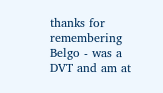thanks for remembering Belgo - was a DVT and am at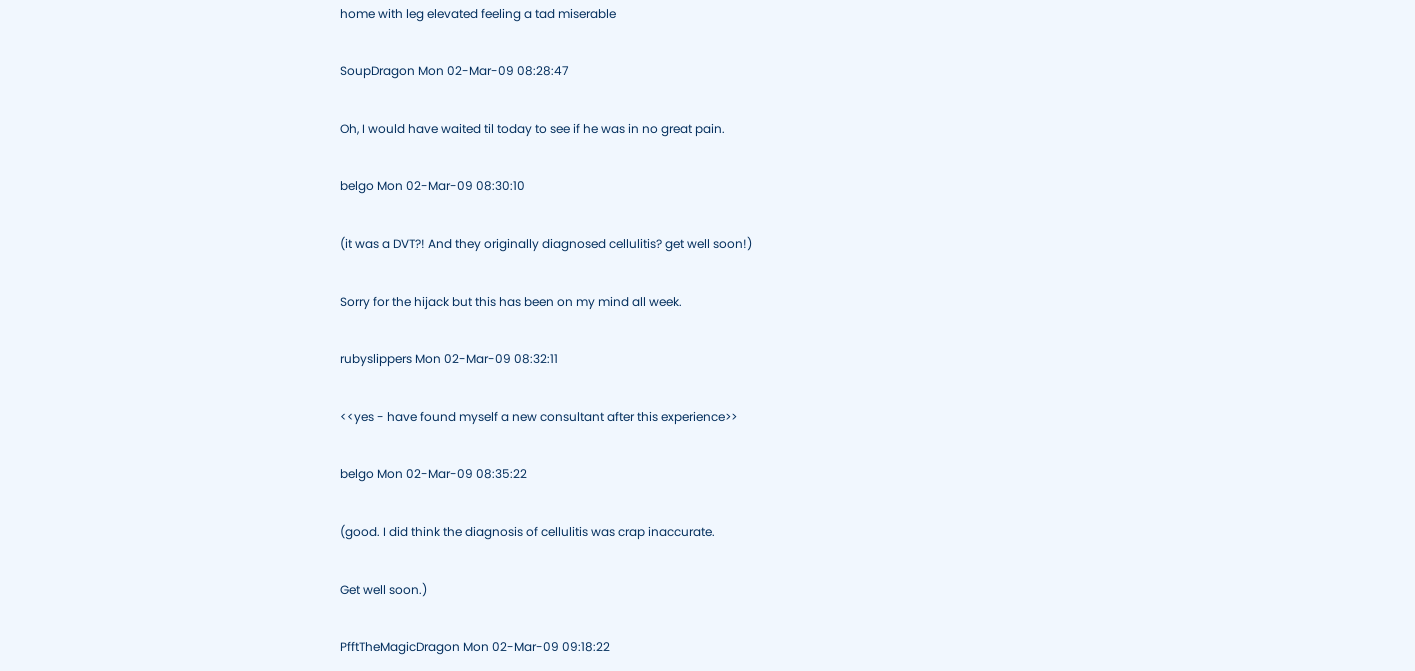home with leg elevated feeling a tad miserable

SoupDragon Mon 02-Mar-09 08:28:47

Oh, I would have waited til today to see if he was in no great pain.

belgo Mon 02-Mar-09 08:30:10

(it was a DVT?! And they originally diagnosed cellulitis? get well soon!)

Sorry for the hijack but this has been on my mind all week.

rubyslippers Mon 02-Mar-09 08:32:11

<<yes - have found myself a new consultant after this experience>>

belgo Mon 02-Mar-09 08:35:22

(good. I did think the diagnosis of cellulitis was crap inaccurate.

Get well soon.)

PfftTheMagicDragon Mon 02-Mar-09 09:18:22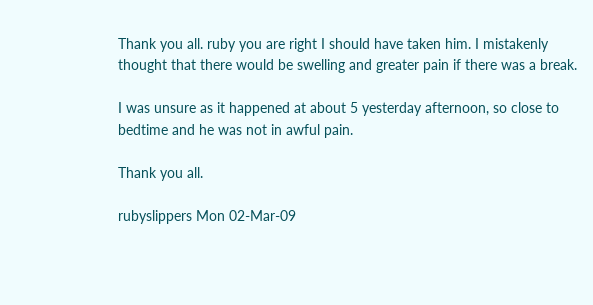Thank you all. ruby you are right I should have taken him. I mistakenly thought that there would be swelling and greater pain if there was a break.

I was unsure as it happened at about 5 yesterday afternoon, so close to bedtime and he was not in awful pain.

Thank you all.

rubyslippers Mon 02-Mar-09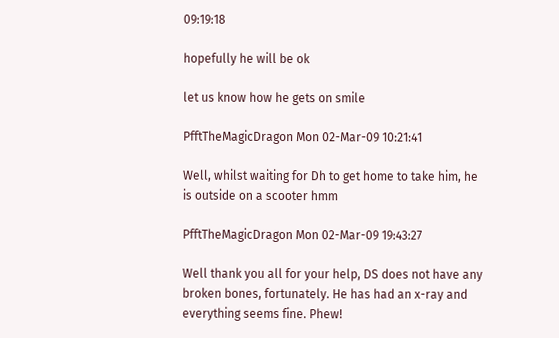09:19:18

hopefully he will be ok

let us know how he gets on smile

PfftTheMagicDragon Mon 02-Mar-09 10:21:41

Well, whilst waiting for Dh to get home to take him, he is outside on a scooter hmm

PfftTheMagicDragon Mon 02-Mar-09 19:43:27

Well thank you all for your help, DS does not have any broken bones, fortunately. He has had an x-ray and everything seems fine. Phew!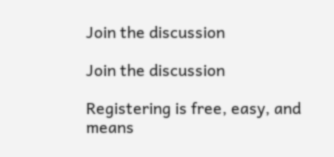Join the discussion

Join the discussion

Registering is free, easy, and means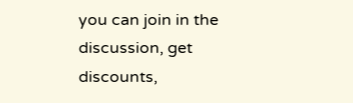you can join in the discussion, get discounts,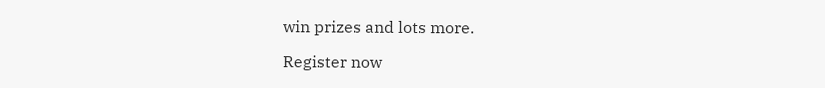win prizes and lots more.

Register now